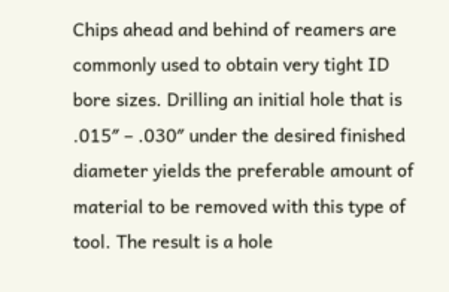Chips ahead and behind of reamers are commonly used to obtain very tight ID bore sizes. Drilling an initial hole that is .015″ – .030″ under the desired finished diameter yields the preferable amount of material to be removed with this type of tool. The result is a hole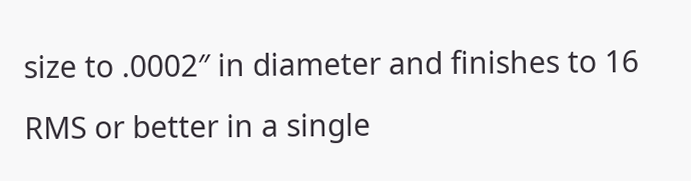size to .0002″ in diameter and finishes to 16 RMS or better in a single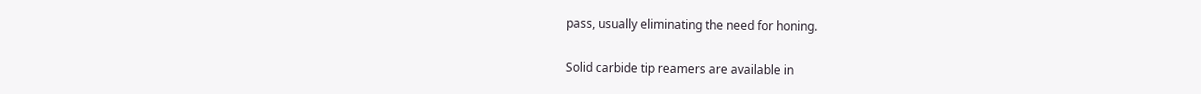pass, usually eliminating the need for honing.

Solid carbide tip reamers are available in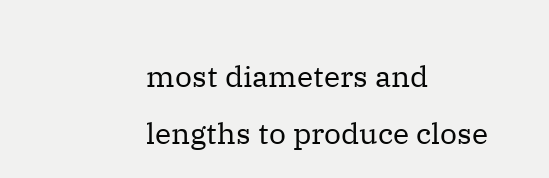most diameters and lengths to produce close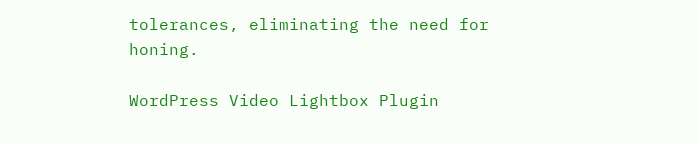tolerances, eliminating the need for honing.

WordPress Video Lightbox Plugin